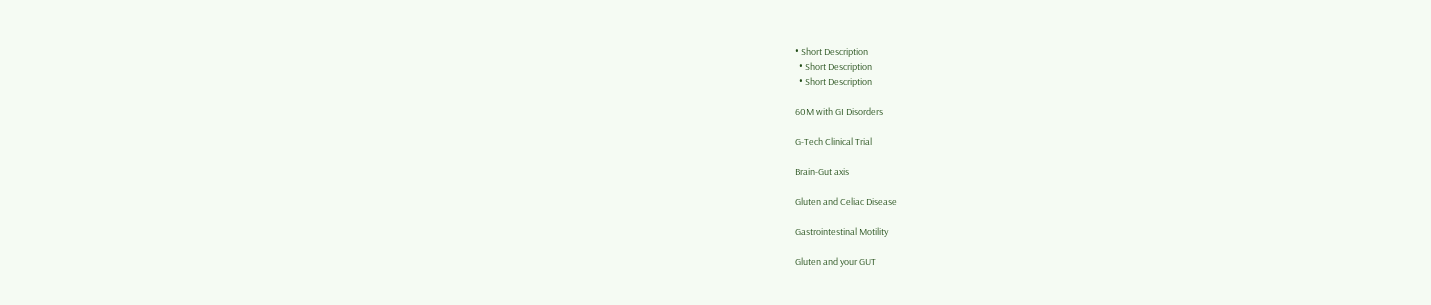• Short Description
  • Short Description
  • Short Description

60M with GI Disorders

G-Tech Clinical Trial

Brain-Gut axis

Gluten and Celiac Disease

Gastrointestinal Motility

Gluten and your GUT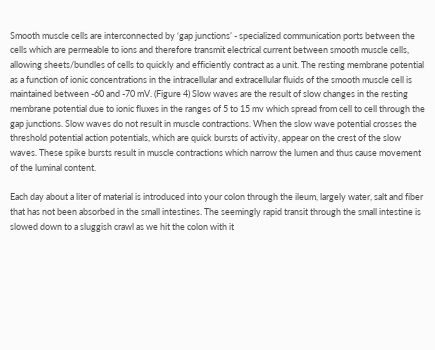Smooth muscle cells are interconnected by ‘gap junctions’ - specialized communication ports between the cells which are permeable to ions and therefore transmit electrical current between smooth muscle cells, allowing sheets/bundles of cells to quickly and efficiently contract as a unit. The resting membrane potential as a function of ionic concentrations in the intracellular and extracellular fluids of the smooth muscle cell is maintained between -60 and -70 mV. (Figure 4) Slow waves are the result of slow changes in the resting membrane potential due to ionic fluxes in the ranges of 5 to 15 mv which spread from cell to cell through the gap junctions. Slow waves do not result in muscle contractions. When the slow wave potential crosses the threshold potential action potentials, which are quick bursts of activity, appear on the crest of the slow waves. These spike bursts result in muscle contractions which narrow the lumen and thus cause movement of the luminal content.

Each day about a liter of material is introduced into your colon through the ileum, largely water, salt and fiber that has not been absorbed in the small intestines. The seemingly rapid transit through the small intestine is slowed down to a sluggish crawl as we hit the colon with it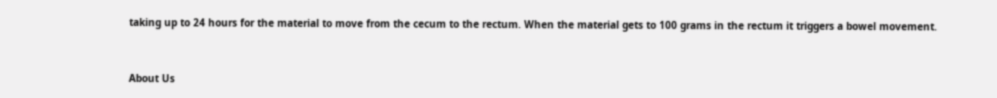taking up to 24 hours for the material to move from the cecum to the rectum. When the material gets to 100 grams in the rectum it triggers a bowel movement.



About Us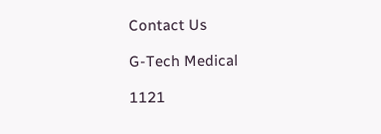Contact Us

G-Tech Medical

1121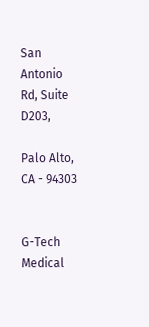San Antonio Rd, Suite D203,

Palo Alto, CA - 94303


G-Tech Medical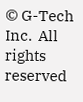© G-Tech Inc.  All rights reserved